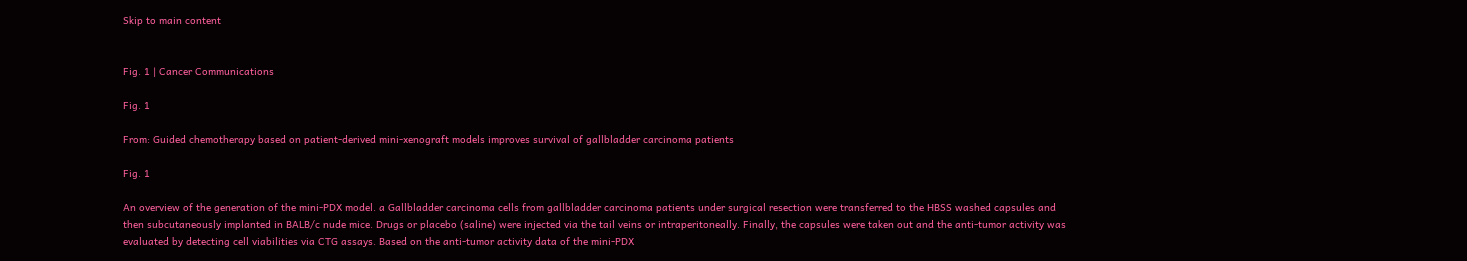Skip to main content


Fig. 1 | Cancer Communications

Fig. 1

From: Guided chemotherapy based on patient-derived mini-xenograft models improves survival of gallbladder carcinoma patients

Fig. 1

An overview of the generation of the mini-PDX model. a Gallbladder carcinoma cells from gallbladder carcinoma patients under surgical resection were transferred to the HBSS washed capsules and then subcutaneously implanted in BALB/c nude mice. Drugs or placebo (saline) were injected via the tail veins or intraperitoneally. Finally, the capsules were taken out and the anti-tumor activity was evaluated by detecting cell viabilities via CTG assays. Based on the anti-tumor activity data of the mini-PDX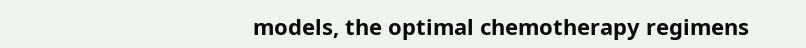models, the optimal chemotherapy regimens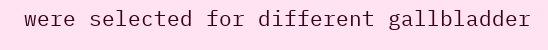were selected for different gallbladder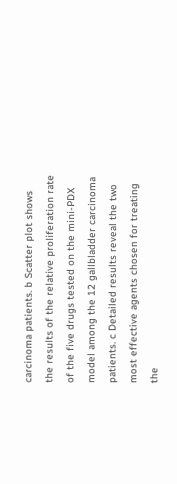carcinoma patients. b Scatter plot shows the results of the relative proliferation rate of the five drugs tested on the mini-PDX model among the 12 gallbladder carcinoma patients. c Detailed results reveal the two most effective agents chosen for treating the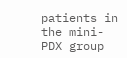patients in the mini-PDX group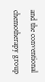and the conventional chemotherapy group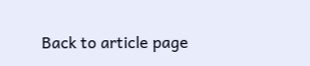Back to article page